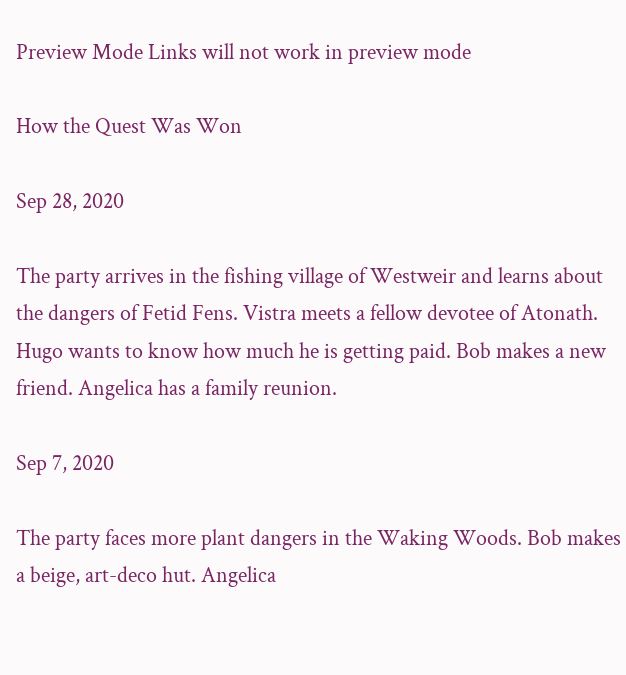Preview Mode Links will not work in preview mode

How the Quest Was Won

Sep 28, 2020

The party arrives in the fishing village of Westweir and learns about the dangers of Fetid Fens. Vistra meets a fellow devotee of Atonath. Hugo wants to know how much he is getting paid. Bob makes a new friend. Angelica has a family reunion.

Sep 7, 2020

The party faces more plant dangers in the Waking Woods. Bob makes a beige, art-deco hut. Angelica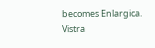becomes Enlargica. Vistra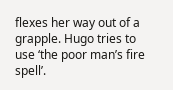flexes her way out of a grapple. Hugo tries to use ‘the poor man’s fire spell’.